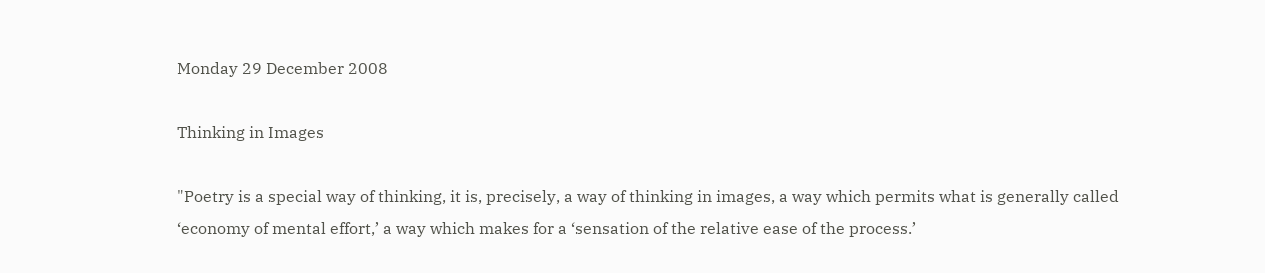Monday 29 December 2008

Thinking in Images

"Poetry is a special way of thinking, it is, precisely, a way of thinking in images, a way which permits what is generally called ‘economy of mental effort,’ a way which makes for a ‘sensation of the relative ease of the process.’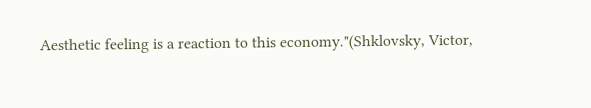Aesthetic feeling is a reaction to this economy."(Shklovsky, Victor,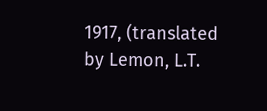1917, (translated by Lemon, L.T.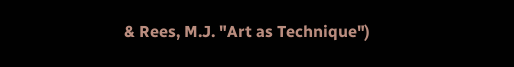& Rees, M.J. "Art as Technique")